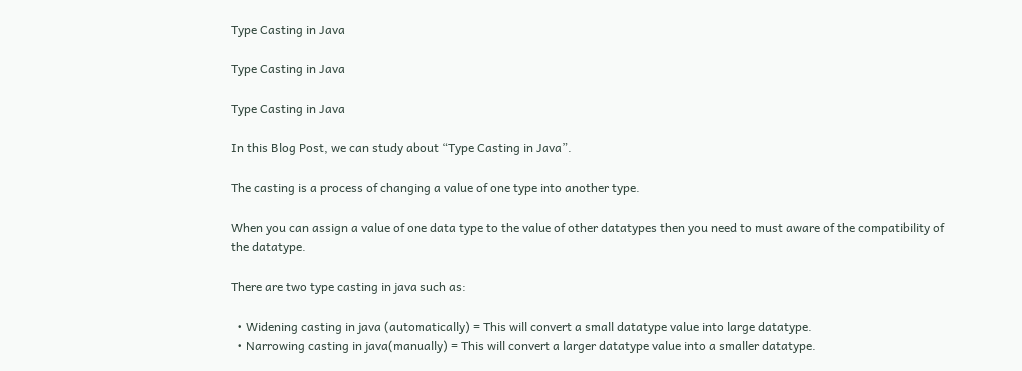Type Casting in Java

Type Casting in Java

Type Casting in Java

In this Blog Post, we can study about “Type Casting in Java”.

The casting is a process of changing a value of one type into another type.

When you can assign a value of one data type to the value of other datatypes then you need to must aware of the compatibility of the datatype.

There are two type casting in java such as:

  • Widening casting in java (automatically) = This will convert a small datatype value into large datatype.
  • Narrowing casting in java(manually) = This will convert a larger datatype value into a smaller datatype.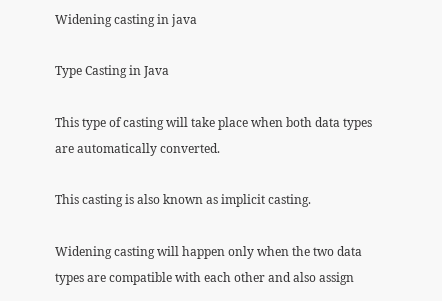Widening casting in java

Type Casting in Java

This type of casting will take place when both data types are automatically converted.

This casting is also known as implicit casting.

Widening casting will happen only when the two data types are compatible with each other and also assign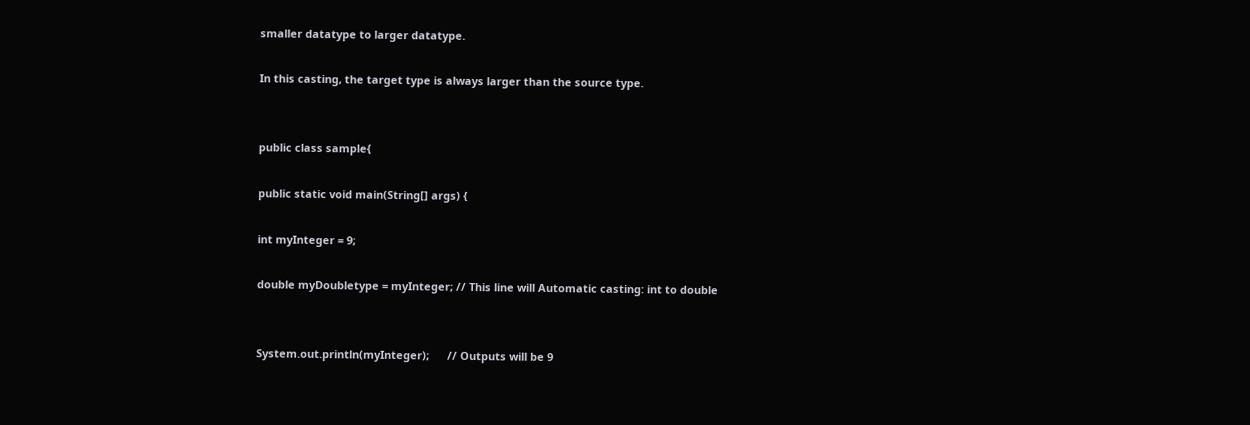smaller datatype to larger datatype.

In this casting, the target type is always larger than the source type.


public class sample{

public static void main(String[] args) {

int myInteger = 9;

double myDoubletype = myInteger; // This line will Automatic casting: int to double


System.out.println(myInteger);      // Outputs will be 9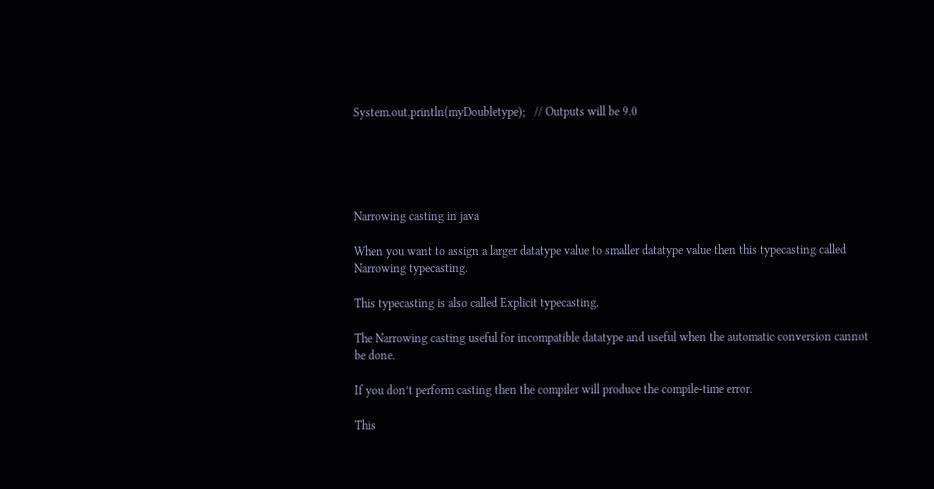System.out.println(myDoubletype);   // Outputs will be 9.0





Narrowing casting in java

When you want to assign a larger datatype value to smaller datatype value then this typecasting called Narrowing typecasting.

This typecasting is also called Explicit typecasting.

The Narrowing casting useful for incompatible datatype and useful when the automatic conversion cannot be done.

If you don’t perform casting then the compiler will produce the compile-time error.

This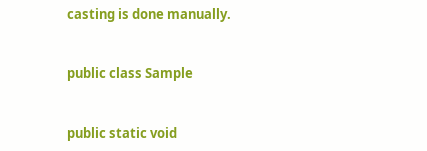casting is done manually.


public class Sample


public static void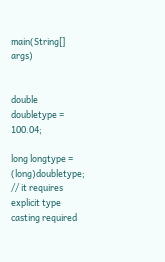main(String[] args)


double doubletype = 100.04;

long longtype = (long)doubletype;  // it requires explicit type casting required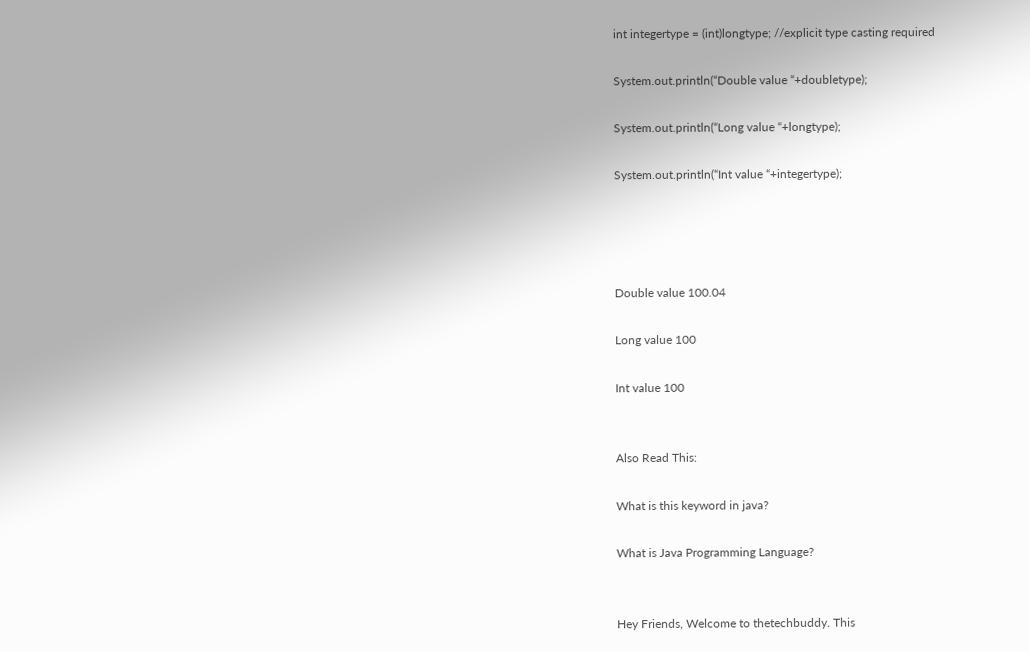int integertype = (int)longtype; //explicit type casting required

System.out.println(“Double value “+doubletype);

System.out.println(“Long value “+longtype);

System.out.println(“Int value “+integertype);




Double value 100.04

Long value 100

Int value 100


Also Read This:

What is this keyword in java?

What is Java Programming Language?


Hey Friends, Welcome to thetechbuddy. This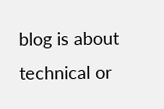blog is about technical or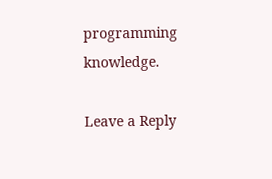programming knowledge.

Leave a Reply